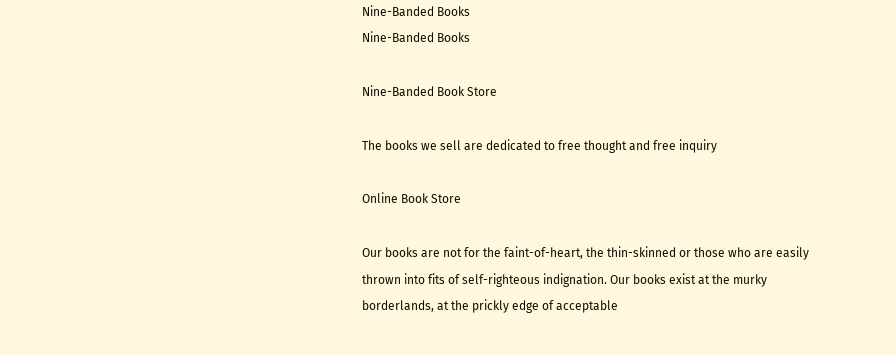Nine-Banded Books
Nine-Banded Books

Nine-Banded Book Store

The books we sell are dedicated to free thought and free inquiry

Online Book Store

Our books are not for the faint-of-heart, the thin-skinned or those who are easily thrown into fits of self-righteous indignation. Our books exist at the murky borderlands, at the prickly edge of acceptable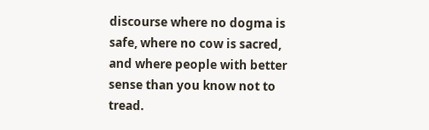discourse where no dogma is safe, where no cow is sacred, and where people with better sense than you know not to tread.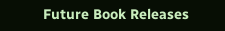Future Book Releases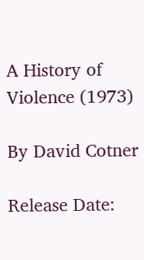A History of Violence (1973)

By David Cotner

Release Date: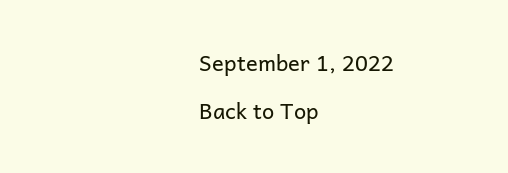September 1, 2022

Back to Top